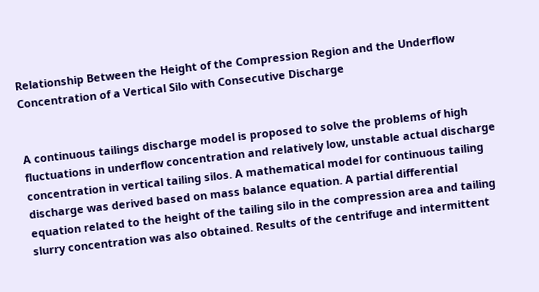Relationship Between the Height of the Compression Region and the Underflow Concentration of a Vertical Silo with Consecutive Discharge


A continuous tailings discharge model is proposed to solve the problems of high fluctuations in underflow concentration and relatively low, unstable actual discharge concentration in vertical tailing silos. A mathematical model for continuous tailing discharge was derived based on mass balance equation. A partial differential equation related to the height of the tailing silo in the compression area and tailing slurry concentration was also obtained. Results of the centrifuge and intermittent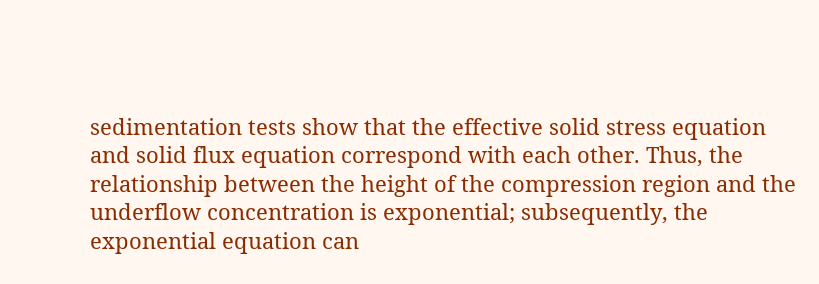sedimentation tests show that the effective solid stress equation and solid flux equation correspond with each other. Thus, the relationship between the height of the compression region and the underflow concentration is exponential; subsequently, the exponential equation can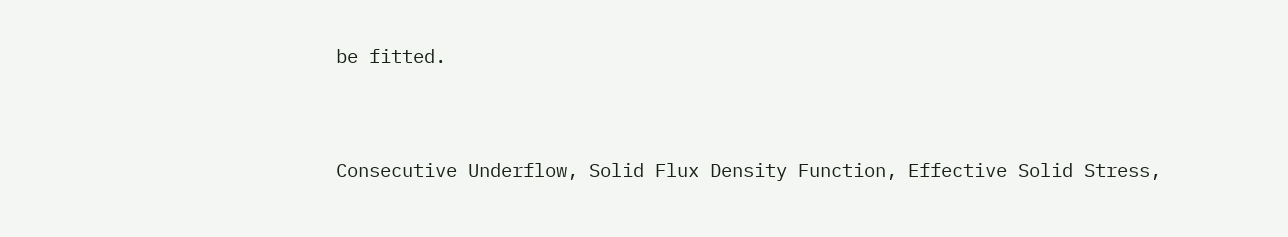be fitted.


Consecutive Underflow, Solid Flux Density Function, Effective Solid Stress,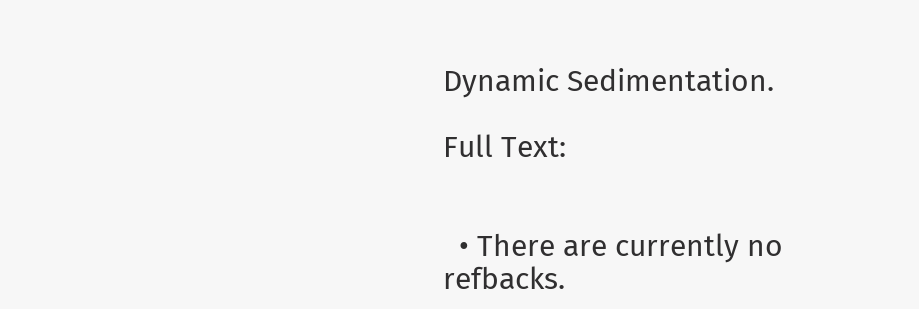Dynamic Sedimentation.

Full Text:


  • There are currently no refbacks.